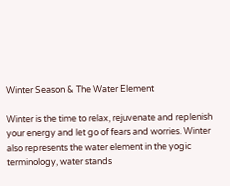Winter Season & The Water Element

Winter is the time to relax, rejuvenate and replenish your energy and let go of fears and worries. Winter also represents the water element in the yogic terminology, water stands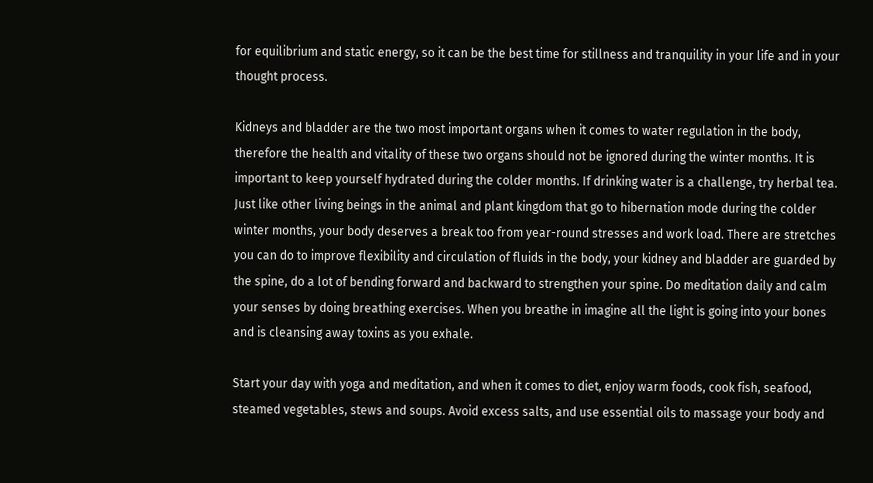for equilibrium and static energy, so it can be the best time for stillness and tranquility in your life and in your thought process.

Kidneys and bladder are the two most important organs when it comes to water regulation in the body, therefore the health and vitality of these two organs should not be ignored during the winter months. It is important to keep yourself hydrated during the colder months. If drinking water is a challenge, try herbal tea.
Just like other living beings in the animal and plant kingdom that go to hibernation mode during the colder winter months, your body deserves a break too from year-round stresses and work load. There are stretches you can do to improve flexibility and circulation of fluids in the body, your kidney and bladder are guarded by the spine, do a lot of bending forward and backward to strengthen your spine. Do meditation daily and calm your senses by doing breathing exercises. When you breathe in imagine all the light is going into your bones and is cleansing away toxins as you exhale.

Start your day with yoga and meditation, and when it comes to diet, enjoy warm foods, cook fish, seafood, steamed vegetables, stews and soups. Avoid excess salts, and use essential oils to massage your body and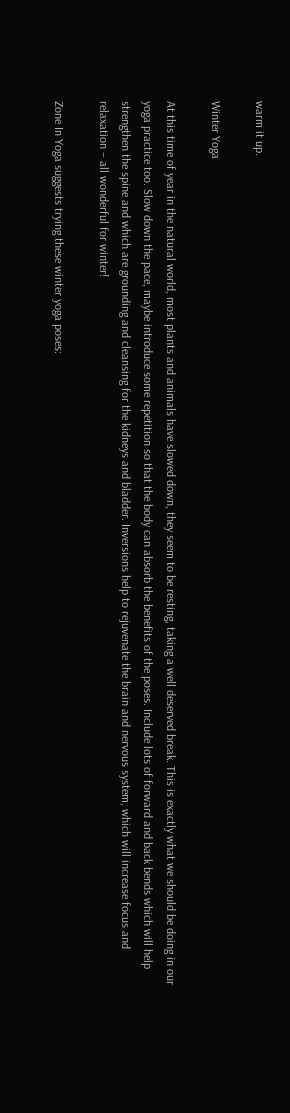warm it up.

Winter Yoga

At this time of year in the natural world, most plants and animals have slowed down, they seem to be resting, taking a well deserved break. This is exactly what we should be doing in our yoga practice too. Slow down the pace, maybe introduce some repetition so that the body can absorb the benefits of the poses. Include lots of forward and back bends which will help strengthen the spine and which are grounding and cleansing for the kidneys and bladder. Inversions help to rejuvenate the brain and nervous system, which will increase focus and relaxation – all wonderful for winter!

Zone In Yoga suggests trying these winter yoga poses: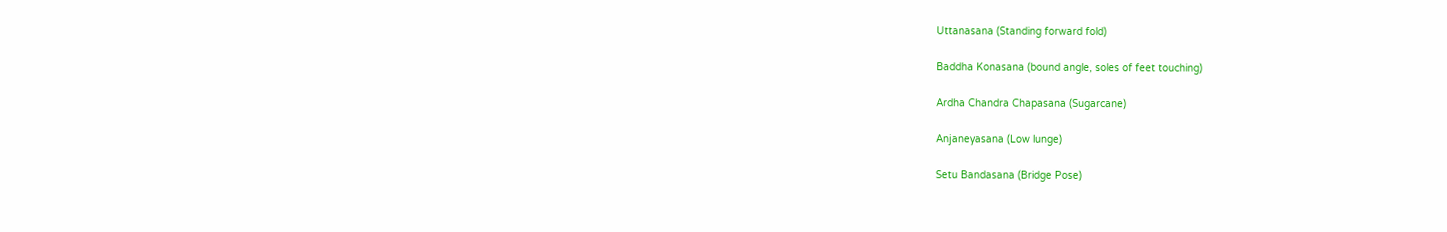Uttanasana (Standing forward fold)

Baddha Konasana (bound angle, soles of feet touching)

Ardha Chandra Chapasana (Sugarcane)

Anjaneyasana (Low lunge)

Setu Bandasana (Bridge Pose)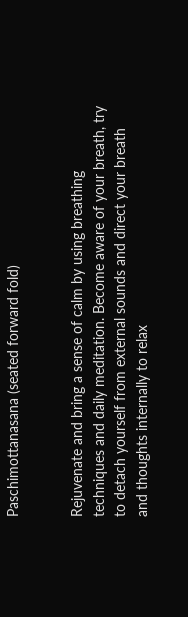Paschimottanasana (seated forward fold)


Rejuvenate and bring a sense of calm by using breathing techniques and daily meditation. Become aware of your breath, try to detach yourself from external sounds and direct your breath and thoughts internally to relax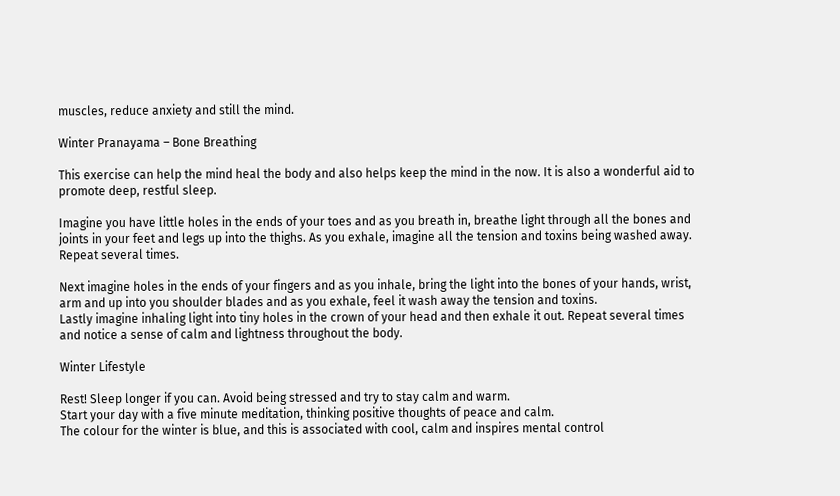muscles, reduce anxiety and still the mind.

Winter Pranayama – Bone Breathing

This exercise can help the mind heal the body and also helps keep the mind in the now. It is also a wonderful aid to promote deep, restful sleep.

Imagine you have little holes in the ends of your toes and as you breath in, breathe light through all the bones and joints in your feet and legs up into the thighs. As you exhale, imagine all the tension and toxins being washed away. Repeat several times.

Next imagine holes in the ends of your fingers and as you inhale, bring the light into the bones of your hands, wrist, arm and up into you shoulder blades and as you exhale, feel it wash away the tension and toxins.
Lastly imagine inhaling light into tiny holes in the crown of your head and then exhale it out. Repeat several times and notice a sense of calm and lightness throughout the body.

Winter Lifestyle

Rest! Sleep longer if you can. Avoid being stressed and try to stay calm and warm.
Start your day with a five minute meditation, thinking positive thoughts of peace and calm.
The colour for the winter is blue, and this is associated with cool, calm and inspires mental control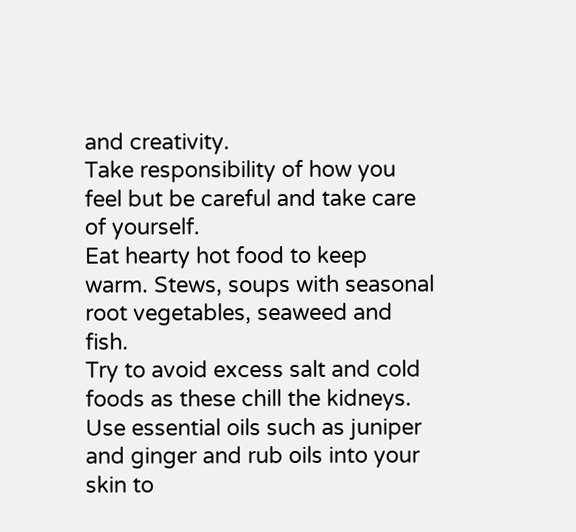and creativity.
Take responsibility of how you feel but be careful and take care of yourself.
Eat hearty hot food to keep warm. Stews, soups with seasonal root vegetables, seaweed and fish.
Try to avoid excess salt and cold foods as these chill the kidneys.
Use essential oils such as juniper and ginger and rub oils into your skin to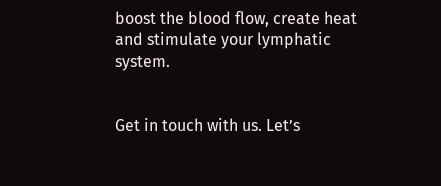boost the blood flow, create heat and stimulate your lymphatic system.


Get in touch with us. Let’s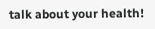talk about your health!